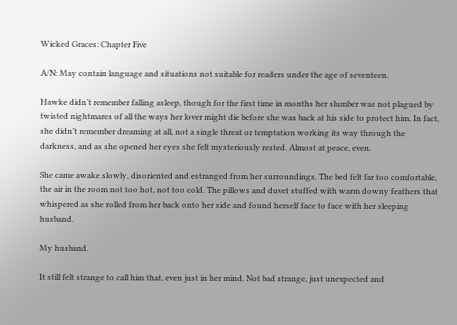Wicked Graces: Chapter Five

A/N: May contain language and situations not suitable for readers under the age of seventeen.

Hawke didn’t remember falling asleep, though for the first time in months her slumber was not plagued by twisted nightmares of all the ways her lover might die before she was back at his side to protect him. In fact, she didn’t remember dreaming at all, not a single threat or temptation working its way through the darkness, and as she opened her eyes she felt mysteriously rested. Almost at peace, even.

She came awake slowly, disoriented and estranged from her surroundings. The bed felt far too comfortable, the air in the room not too hot, not too cold. The pillows and duvet stuffed with warm downy feathers that whispered as she rolled from her back onto her side and found herself face to face with her sleeping husband.

My husband.

It still felt strange to call him that, even just in her mind. Not bad strange, just unexpected and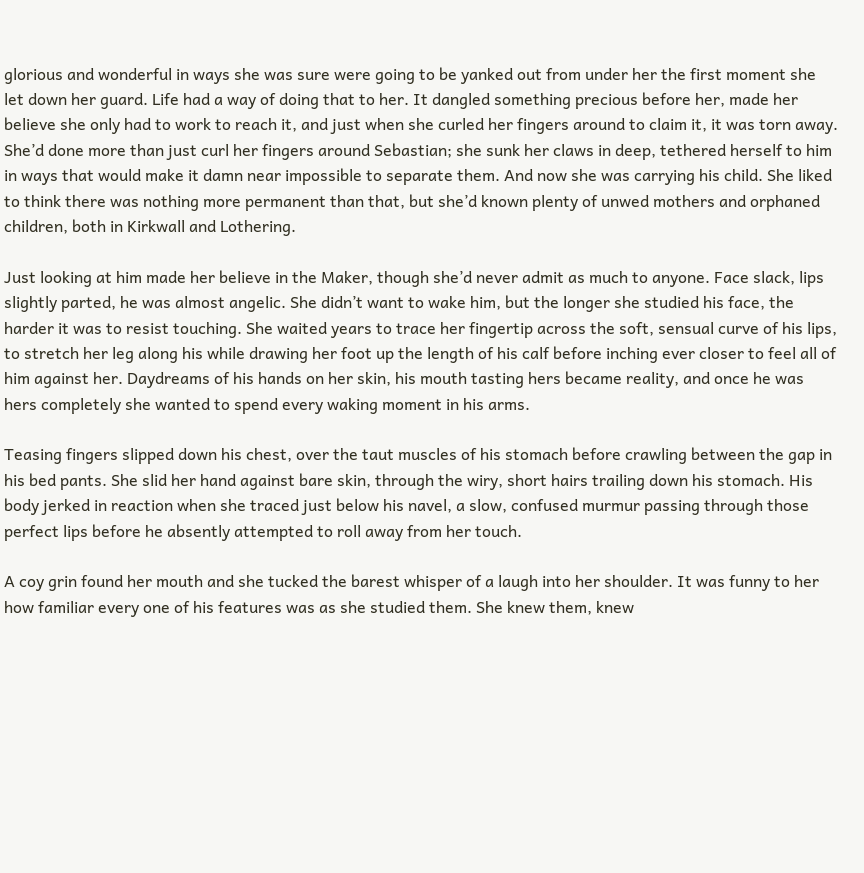glorious and wonderful in ways she was sure were going to be yanked out from under her the first moment she let down her guard. Life had a way of doing that to her. It dangled something precious before her, made her believe she only had to work to reach it, and just when she curled her fingers around to claim it, it was torn away. She’d done more than just curl her fingers around Sebastian; she sunk her claws in deep, tethered herself to him in ways that would make it damn near impossible to separate them. And now she was carrying his child. She liked to think there was nothing more permanent than that, but she’d known plenty of unwed mothers and orphaned children, both in Kirkwall and Lothering.

Just looking at him made her believe in the Maker, though she’d never admit as much to anyone. Face slack, lips slightly parted, he was almost angelic. She didn’t want to wake him, but the longer she studied his face, the harder it was to resist touching. She waited years to trace her fingertip across the soft, sensual curve of his lips, to stretch her leg along his while drawing her foot up the length of his calf before inching ever closer to feel all of him against her. Daydreams of his hands on her skin, his mouth tasting hers became reality, and once he was hers completely she wanted to spend every waking moment in his arms.

Teasing fingers slipped down his chest, over the taut muscles of his stomach before crawling between the gap in his bed pants. She slid her hand against bare skin, through the wiry, short hairs trailing down his stomach. His body jerked in reaction when she traced just below his navel, a slow, confused murmur passing through those perfect lips before he absently attempted to roll away from her touch.

A coy grin found her mouth and she tucked the barest whisper of a laugh into her shoulder. It was funny to her how familiar every one of his features was as she studied them. She knew them, knew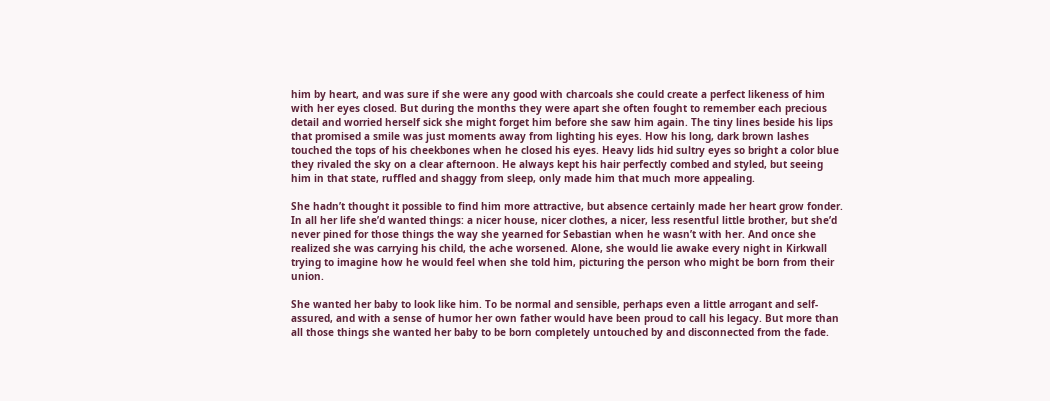him by heart, and was sure if she were any good with charcoals she could create a perfect likeness of him with her eyes closed. But during the months they were apart she often fought to remember each precious detail and worried herself sick she might forget him before she saw him again. The tiny lines beside his lips that promised a smile was just moments away from lighting his eyes. How his long, dark brown lashes touched the tops of his cheekbones when he closed his eyes. Heavy lids hid sultry eyes so bright a color blue they rivaled the sky on a clear afternoon. He always kept his hair perfectly combed and styled, but seeing him in that state, ruffled and shaggy from sleep, only made him that much more appealing.

She hadn’t thought it possible to find him more attractive, but absence certainly made her heart grow fonder. In all her life she’d wanted things: a nicer house, nicer clothes, a nicer, less resentful little brother, but she’d never pined for those things the way she yearned for Sebastian when he wasn’t with her. And once she realized she was carrying his child, the ache worsened. Alone, she would lie awake every night in Kirkwall trying to imagine how he would feel when she told him, picturing the person who might be born from their union.

She wanted her baby to look like him. To be normal and sensible, perhaps even a little arrogant and self-assured, and with a sense of humor her own father would have been proud to call his legacy. But more than all those things she wanted her baby to be born completely untouched by and disconnected from the fade.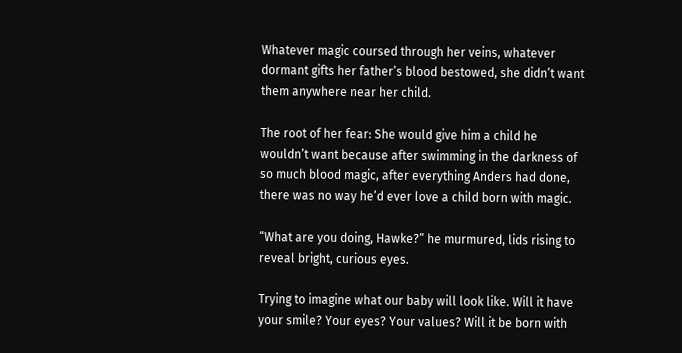Whatever magic coursed through her veins, whatever dormant gifts her father’s blood bestowed, she didn’t want them anywhere near her child.

The root of her fear: She would give him a child he wouldn’t want because after swimming in the darkness of so much blood magic, after everything Anders had done, there was no way he’d ever love a child born with magic.

“What are you doing, Hawke?” he murmured, lids rising to reveal bright, curious eyes.

Trying to imagine what our baby will look like. Will it have your smile? Your eyes? Your values? Will it be born with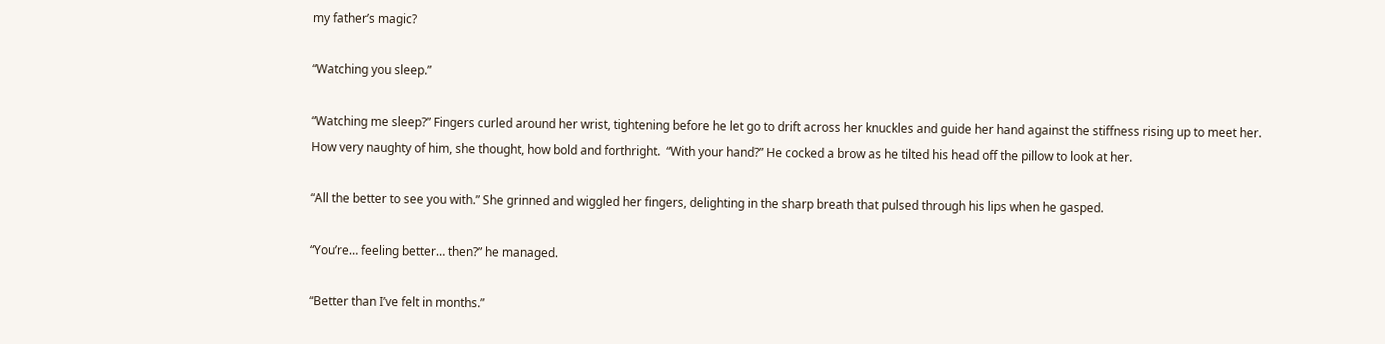my father’s magic?

“Watching you sleep.”

“Watching me sleep?” Fingers curled around her wrist, tightening before he let go to drift across her knuckles and guide her hand against the stiffness rising up to meet her. How very naughty of him, she thought, how bold and forthright.  “With your hand?” He cocked a brow as he tilted his head off the pillow to look at her.

“All the better to see you with.” She grinned and wiggled her fingers, delighting in the sharp breath that pulsed through his lips when he gasped.

“You’re… feeling better… then?” he managed.

“Better than I’ve felt in months.”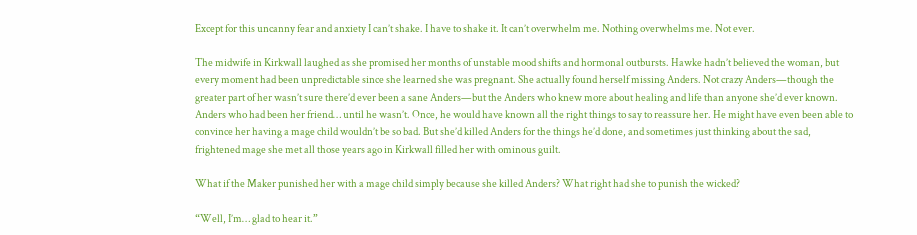Except for this uncanny fear and anxiety I can’t shake. I have to shake it. It can’t overwhelm me. Nothing overwhelms me. Not ever.

The midwife in Kirkwall laughed as she promised her months of unstable mood shifts and hormonal outbursts. Hawke hadn’t believed the woman, but every moment had been unpredictable since she learned she was pregnant. She actually found herself missing Anders. Not crazy Anders—though the greater part of her wasn’t sure there’d ever been a sane Anders—but the Anders who knew more about healing and life than anyone she’d ever known. Anders who had been her friend… until he wasn’t. Once, he would have known all the right things to say to reassure her. He might have even been able to convince her having a mage child wouldn’t be so bad. But she’d killed Anders for the things he’d done, and sometimes just thinking about the sad, frightened mage she met all those years ago in Kirkwall filled her with ominous guilt.

What if the Maker punished her with a mage child simply because she killed Anders? What right had she to punish the wicked?

“Well, I’m… glad to hear it.”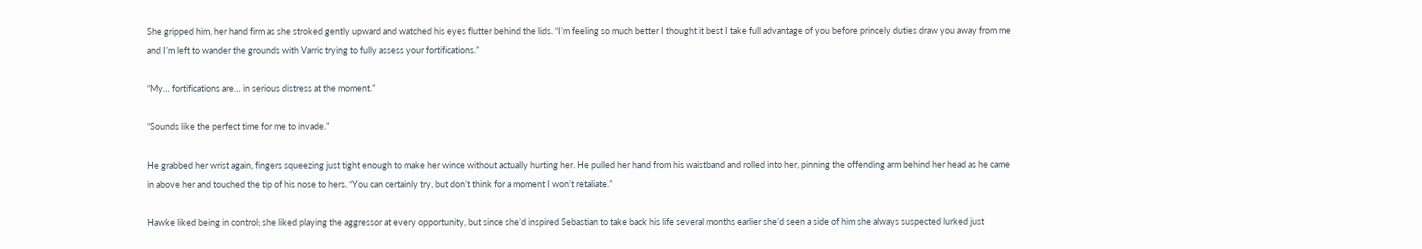She gripped him, her hand firm as she stroked gently upward and watched his eyes flutter behind the lids. “I’m feeling so much better I thought it best I take full advantage of you before princely duties draw you away from me and I’m left to wander the grounds with Varric trying to fully assess your fortifications.”

“My… fortifications are… in serious distress at the moment.”

“Sounds like the perfect time for me to invade.”

He grabbed her wrist again, fingers squeezing just tight enough to make her wince without actually hurting her. He pulled her hand from his waistband and rolled into her, pinning the offending arm behind her head as he came in above her and touched the tip of his nose to hers. “You can certainly try, but don’t think for a moment I won’t retaliate.”

Hawke liked being in control; she liked playing the aggressor at every opportunity, but since she’d inspired Sebastian to take back his life several months earlier she’d seen a side of him she always suspected lurked just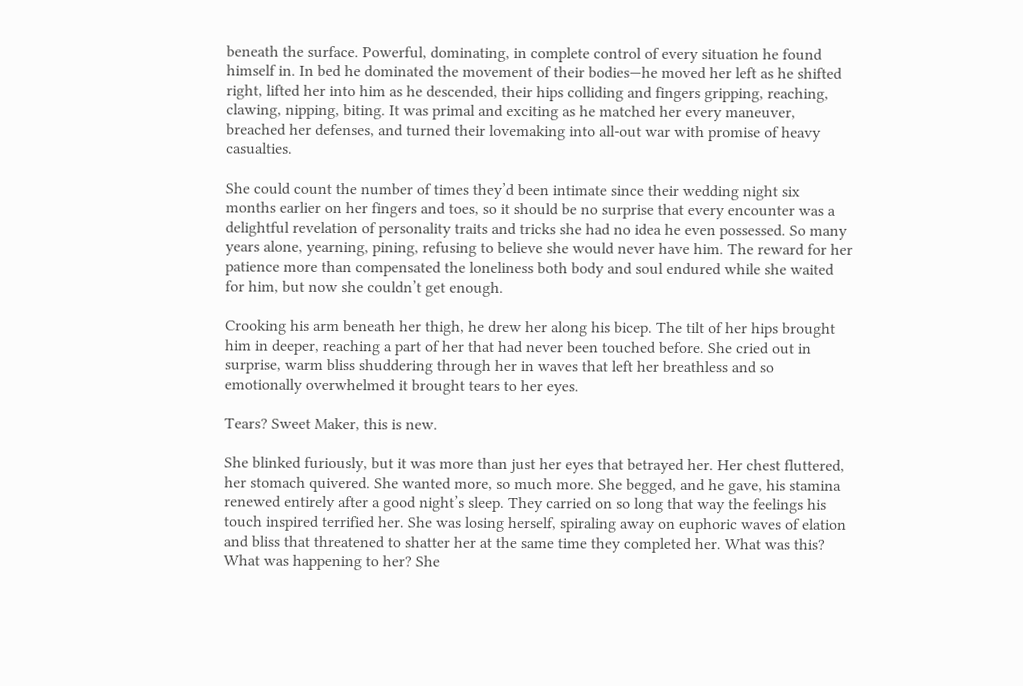beneath the surface. Powerful, dominating, in complete control of every situation he found himself in. In bed he dominated the movement of their bodies—he moved her left as he shifted right, lifted her into him as he descended, their hips colliding and fingers gripping, reaching, clawing, nipping, biting. It was primal and exciting as he matched her every maneuver, breached her defenses, and turned their lovemaking into all-out war with promise of heavy casualties.

She could count the number of times they’d been intimate since their wedding night six months earlier on her fingers and toes, so it should be no surprise that every encounter was a delightful revelation of personality traits and tricks she had no idea he even possessed. So many years alone, yearning, pining, refusing to believe she would never have him. The reward for her patience more than compensated the loneliness both body and soul endured while she waited for him, but now she couldn’t get enough.

Crooking his arm beneath her thigh, he drew her along his bicep. The tilt of her hips brought him in deeper, reaching a part of her that had never been touched before. She cried out in surprise, warm bliss shuddering through her in waves that left her breathless and so emotionally overwhelmed it brought tears to her eyes.

Tears? Sweet Maker, this is new.

She blinked furiously, but it was more than just her eyes that betrayed her. Her chest fluttered, her stomach quivered. She wanted more, so much more. She begged, and he gave, his stamina renewed entirely after a good night’s sleep. They carried on so long that way the feelings his touch inspired terrified her. She was losing herself, spiraling away on euphoric waves of elation and bliss that threatened to shatter her at the same time they completed her. What was this? What was happening to her? She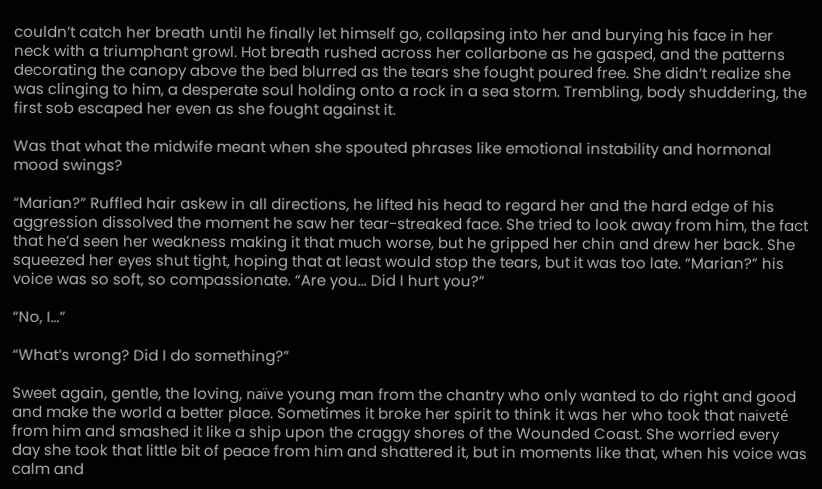couldn’t catch her breath until he finally let himself go, collapsing into her and burying his face in her neck with a triumphant growl. Hot breath rushed across her collarbone as he gasped, and the patterns decorating the canopy above the bed blurred as the tears she fought poured free. She didn’t realize she was clinging to him, a desperate soul holding onto a rock in a sea storm. Trembling, body shuddering, the first sob escaped her even as she fought against it.

Was that what the midwife meant when she spouted phrases like emotional instability and hormonal mood swings?

“Marian?” Ruffled hair askew in all directions, he lifted his head to regard her and the hard edge of his aggression dissolved the moment he saw her tear-streaked face. She tried to look away from him, the fact that he’d seen her weakness making it that much worse, but he gripped her chin and drew her back. She squeezed her eyes shut tight, hoping that at least would stop the tears, but it was too late. “Marian?” his voice was so soft, so compassionate. “Are you… Did I hurt you?”

“No, I…”

“What’s wrong? Did I do something?”

Sweet again, gentle, the loving, naïve young man from the chantry who only wanted to do right and good and make the world a better place. Sometimes it broke her spirit to think it was her who took that naiveté from him and smashed it like a ship upon the craggy shores of the Wounded Coast. She worried every day she took that little bit of peace from him and shattered it, but in moments like that, when his voice was calm and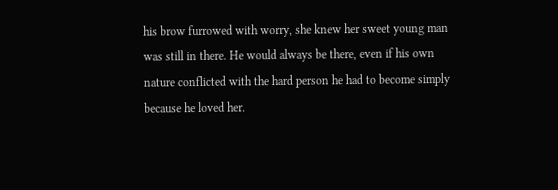his brow furrowed with worry, she knew her sweet young man was still in there. He would always be there, even if his own nature conflicted with the hard person he had to become simply because he loved her.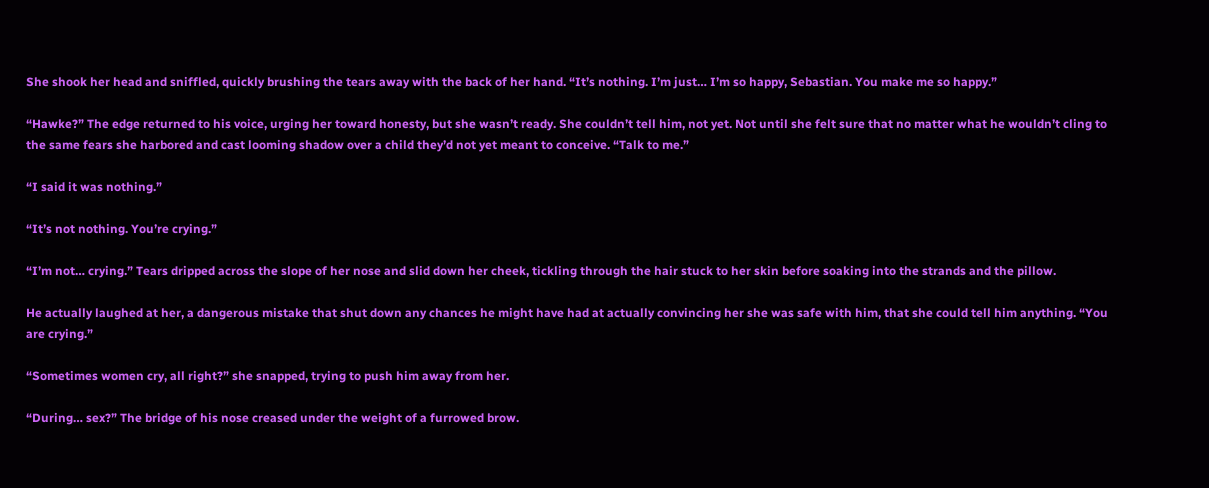She shook her head and sniffled, quickly brushing the tears away with the back of her hand. “It’s nothing. I’m just… I’m so happy, Sebastian. You make me so happy.”

“Hawke?” The edge returned to his voice, urging her toward honesty, but she wasn’t ready. She couldn’t tell him, not yet. Not until she felt sure that no matter what he wouldn’t cling to the same fears she harbored and cast looming shadow over a child they’d not yet meant to conceive. “Talk to me.”

“I said it was nothing.”

“It’s not nothing. You’re crying.”

“I’m not… crying.” Tears dripped across the slope of her nose and slid down her cheek, tickling through the hair stuck to her skin before soaking into the strands and the pillow.

He actually laughed at her, a dangerous mistake that shut down any chances he might have had at actually convincing her she was safe with him, that she could tell him anything. “You are crying.”

“Sometimes women cry, all right?” she snapped, trying to push him away from her.

“During… sex?” The bridge of his nose creased under the weight of a furrowed brow.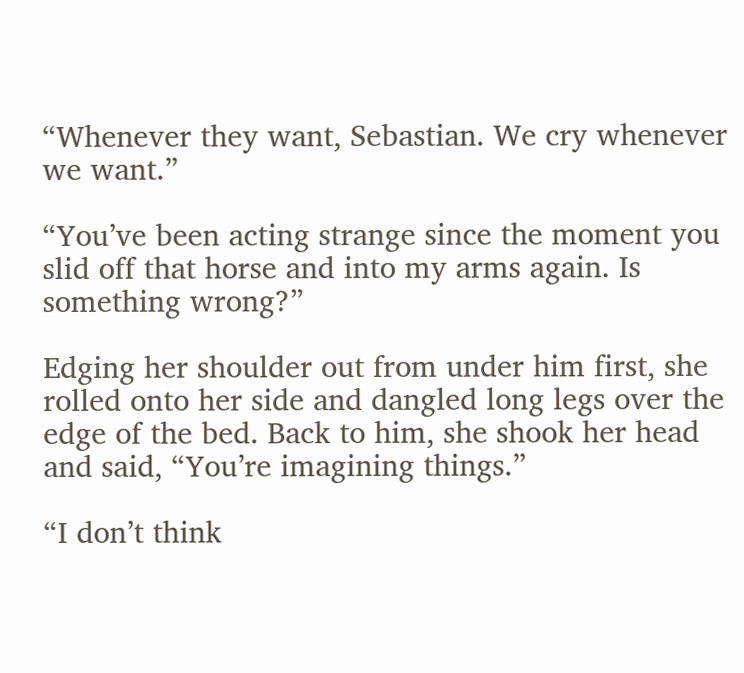“Whenever they want, Sebastian. We cry whenever we want.”

“You’ve been acting strange since the moment you slid off that horse and into my arms again. Is something wrong?”

Edging her shoulder out from under him first, she rolled onto her side and dangled long legs over the edge of the bed. Back to him, she shook her head and said, “You’re imagining things.”

“I don’t think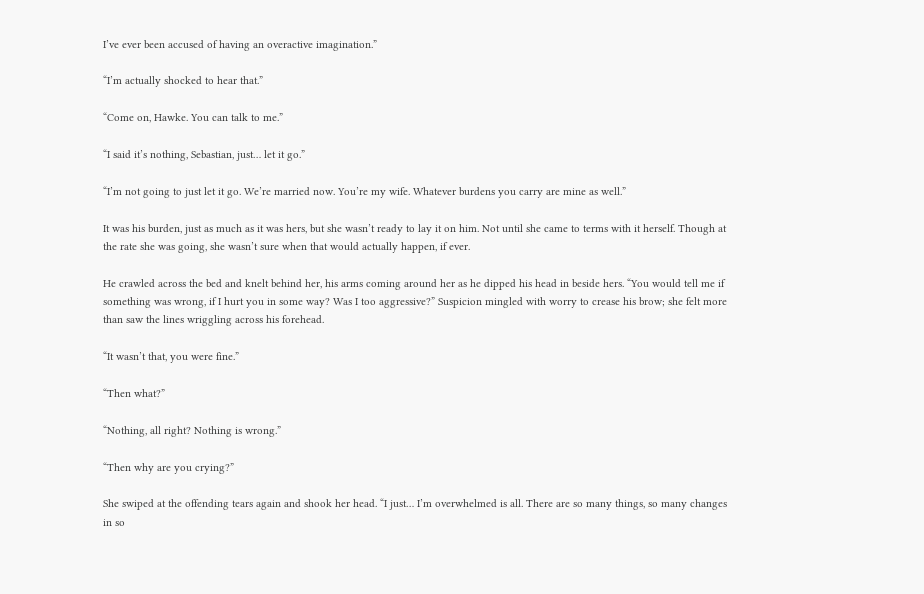I’ve ever been accused of having an overactive imagination.”

“I’m actually shocked to hear that.”

“Come on, Hawke. You can talk to me.”

“I said it’s nothing, Sebastian, just… let it go.”

“I’m not going to just let it go. We’re married now. You’re my wife. Whatever burdens you carry are mine as well.”

It was his burden, just as much as it was hers, but she wasn’t ready to lay it on him. Not until she came to terms with it herself. Though at the rate she was going, she wasn’t sure when that would actually happen, if ever.

He crawled across the bed and knelt behind her, his arms coming around her as he dipped his head in beside hers. “You would tell me if something was wrong, if I hurt you in some way? Was I too aggressive?” Suspicion mingled with worry to crease his brow; she felt more than saw the lines wriggling across his forehead.

“It wasn’t that, you were fine.”

“Then what?”

“Nothing, all right? Nothing is wrong.”

“Then why are you crying?”

She swiped at the offending tears again and shook her head. “I just… I’m overwhelmed is all. There are so many things, so many changes in so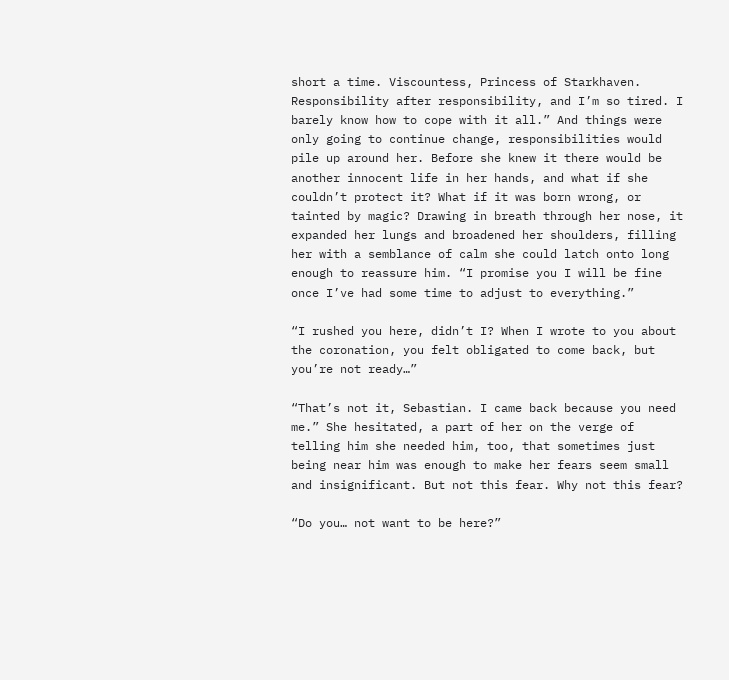short a time. Viscountess, Princess of Starkhaven. Responsibility after responsibility, and I’m so tired. I barely know how to cope with it all.” And things were only going to continue change, responsibilities would pile up around her. Before she knew it there would be another innocent life in her hands, and what if she couldn’t protect it? What if it was born wrong, or tainted by magic? Drawing in breath through her nose, it expanded her lungs and broadened her shoulders, filling her with a semblance of calm she could latch onto long enough to reassure him. “I promise you I will be fine once I’ve had some time to adjust to everything.”

“I rushed you here, didn’t I? When I wrote to you about the coronation, you felt obligated to come back, but you’re not ready…”

“That’s not it, Sebastian. I came back because you need me.” She hesitated, a part of her on the verge of telling him she needed him, too, that sometimes just being near him was enough to make her fears seem small and insignificant. But not this fear. Why not this fear?

“Do you… not want to be here?”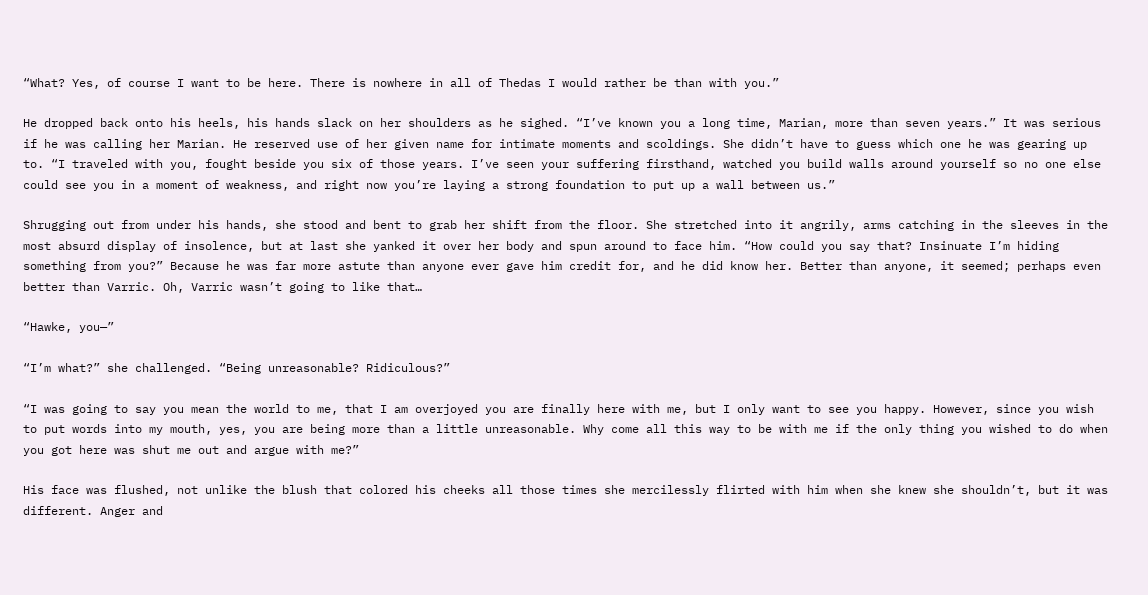“What? Yes, of course I want to be here. There is nowhere in all of Thedas I would rather be than with you.”

He dropped back onto his heels, his hands slack on her shoulders as he sighed. “I’ve known you a long time, Marian, more than seven years.” It was serious if he was calling her Marian. He reserved use of her given name for intimate moments and scoldings. She didn’t have to guess which one he was gearing up to. “I traveled with you, fought beside you six of those years. I’ve seen your suffering firsthand, watched you build walls around yourself so no one else could see you in a moment of weakness, and right now you’re laying a strong foundation to put up a wall between us.”

Shrugging out from under his hands, she stood and bent to grab her shift from the floor. She stretched into it angrily, arms catching in the sleeves in the most absurd display of insolence, but at last she yanked it over her body and spun around to face him. “How could you say that? Insinuate I’m hiding something from you?” Because he was far more astute than anyone ever gave him credit for, and he did know her. Better than anyone, it seemed; perhaps even better than Varric. Oh, Varric wasn’t going to like that…

“Hawke, you—”

“I’m what?” she challenged. “Being unreasonable? Ridiculous?”

“I was going to say you mean the world to me, that I am overjoyed you are finally here with me, but I only want to see you happy. However, since you wish to put words into my mouth, yes, you are being more than a little unreasonable. Why come all this way to be with me if the only thing you wished to do when you got here was shut me out and argue with me?”

His face was flushed, not unlike the blush that colored his cheeks all those times she mercilessly flirted with him when she knew she shouldn’t, but it was different. Anger and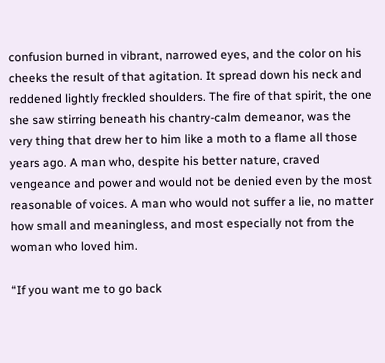confusion burned in vibrant, narrowed eyes, and the color on his cheeks the result of that agitation. It spread down his neck and reddened lightly freckled shoulders. The fire of that spirit, the one she saw stirring beneath his chantry-calm demeanor, was the very thing that drew her to him like a moth to a flame all those years ago. A man who, despite his better nature, craved vengeance and power and would not be denied even by the most reasonable of voices. A man who would not suffer a lie, no matter how small and meaningless, and most especially not from the woman who loved him.

“If you want me to go back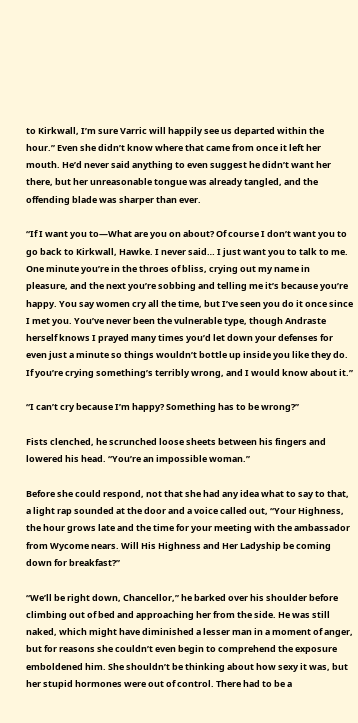to Kirkwall, I’m sure Varric will happily see us departed within the hour.” Even she didn’t know where that came from once it left her mouth. He’d never said anything to even suggest he didn’t want her there, but her unreasonable tongue was already tangled, and the offending blade was sharper than ever.

“If I want you to—What are you on about? Of course I don’t want you to go back to Kirkwall, Hawke. I never said… I just want you to talk to me. One minute you’re in the throes of bliss, crying out my name in pleasure, and the next you’re sobbing and telling me it’s because you’re happy. You say women cry all the time, but I’ve seen you do it once since I met you. You’ve never been the vulnerable type, though Andraste herself knows I prayed many times you’d let down your defenses for even just a minute so things wouldn’t bottle up inside you like they do. If you’re crying something’s terribly wrong, and I would know about it.”

“I can’t cry because I’m happy? Something has to be wrong?”

Fists clenched, he scrunched loose sheets between his fingers and lowered his head. “You’re an impossible woman.”

Before she could respond, not that she had any idea what to say to that, a light rap sounded at the door and a voice called out, “Your Highness, the hour grows late and the time for your meeting with the ambassador from Wycome nears. Will His Highness and Her Ladyship be coming down for breakfast?”

“We’ll be right down, Chancellor,” he barked over his shoulder before climbing out of bed and approaching her from the side. He was still naked, which might have diminished a lesser man in a moment of anger, but for reasons she couldn’t even begin to comprehend the exposure emboldened him. She shouldn’t be thinking about how sexy it was, but her stupid hormones were out of control. There had to be a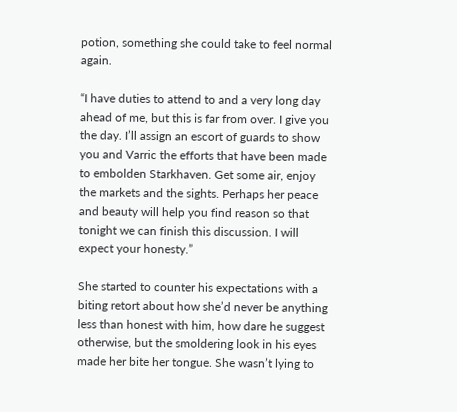potion, something she could take to feel normal again.

“I have duties to attend to and a very long day ahead of me, but this is far from over. I give you the day. I’ll assign an escort of guards to show you and Varric the efforts that have been made to embolden Starkhaven. Get some air, enjoy the markets and the sights. Perhaps her peace and beauty will help you find reason so that tonight we can finish this discussion. I will expect your honesty.”

She started to counter his expectations with a biting retort about how she’d never be anything less than honest with him, how dare he suggest otherwise, but the smoldering look in his eyes made her bite her tongue. She wasn’t lying to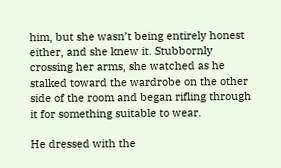him, but she wasn’t being entirely honest either, and she knew it. Stubbornly crossing her arms, she watched as he stalked toward the wardrobe on the other side of the room and began rifling through it for something suitable to wear.

He dressed with the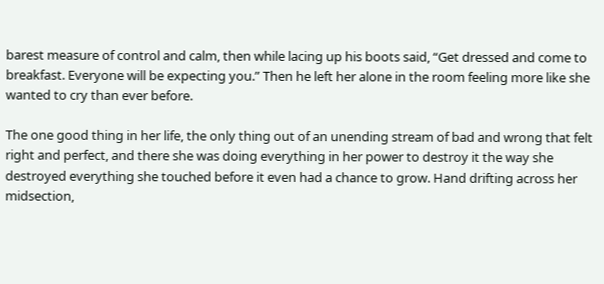barest measure of control and calm, then while lacing up his boots said, “Get dressed and come to breakfast. Everyone will be expecting you.” Then he left her alone in the room feeling more like she wanted to cry than ever before.

The one good thing in her life, the only thing out of an unending stream of bad and wrong that felt right and perfect, and there she was doing everything in her power to destroy it the way she destroyed everything she touched before it even had a chance to grow. Hand drifting across her midsection,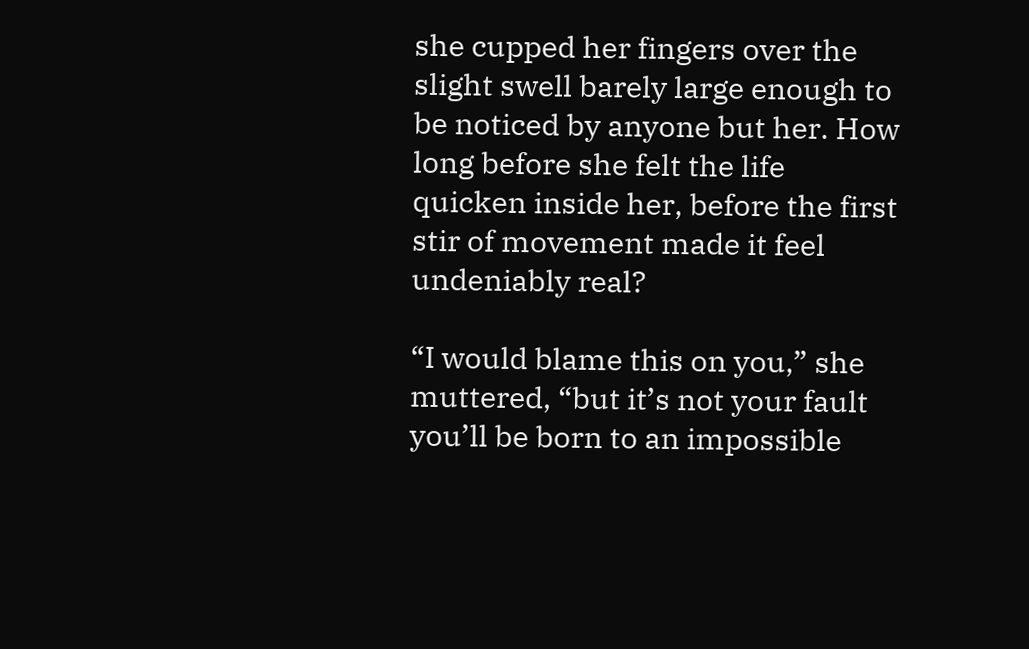she cupped her fingers over the slight swell barely large enough to be noticed by anyone but her. How long before she felt the life quicken inside her, before the first stir of movement made it feel undeniably real?

“I would blame this on you,” she muttered, “but it’s not your fault you’ll be born to an impossible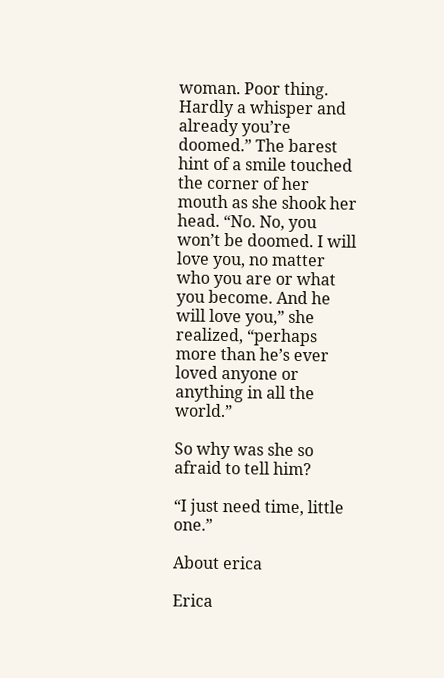woman. Poor thing. Hardly a whisper and already you’re doomed.” The barest hint of a smile touched the corner of her mouth as she shook her head. “No. No, you won’t be doomed. I will love you, no matter who you are or what you become. And he will love you,” she realized, “perhaps more than he’s ever loved anyone or anything in all the world.”

So why was she so afraid to tell him?

“I just need time, little one.”

About erica

Erica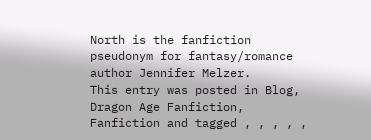North is the fanfiction pseudonym for fantasy/romance author Jennifer Melzer.
This entry was posted in Blog, Dragon Age Fanfiction, Fanfiction and tagged , , , , ,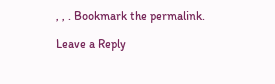, , . Bookmark the permalink.

Leave a Reply